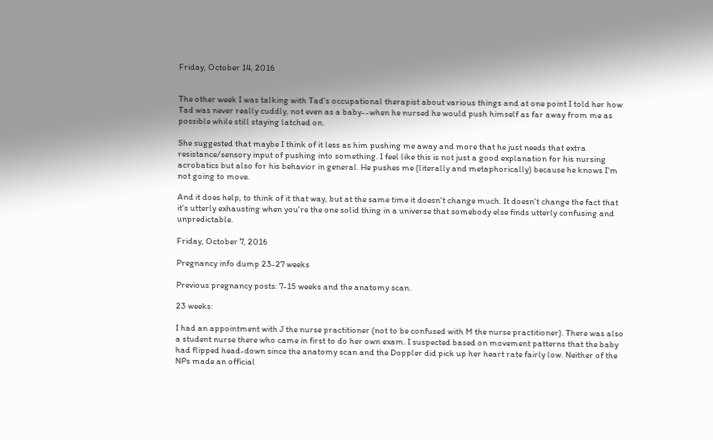Friday, October 14, 2016


The other week I was talking with Tad's occupational therapist about various things and at one point I told her how Tad was never really cuddly, not even as a baby--when he nursed he would push himself as far away from me as possible while still staying latched on.

She suggested that maybe I think of it less as him pushing me away and more that he just needs that extra resistance/sensory input of pushing into something. I feel like this is not just a good explanation for his nursing acrobatics but also for his behavior in general. He pushes me (literally and metaphorically) because he knows I'm not going to move.

And it does help, to think of it that way, but at the same time it doesn't change much. It doesn't change the fact that it's utterly exhausting when you're the one solid thing in a universe that somebody else finds utterly confusing and unpredictable.

Friday, October 7, 2016

Pregnancy info dump 23-27 weeks

Previous pregnancy posts: 7-15 weeks and the anatomy scan.

23 weeks:

I had an appointment with J the nurse practitioner (not to be confused with M the nurse practitioner). There was also a student nurse there who came in first to do her own exam. I suspected based on movement patterns that the baby had flipped head-down since the anatomy scan and the Doppler did pick up her heart rate fairly low. Neither of the NPs made an official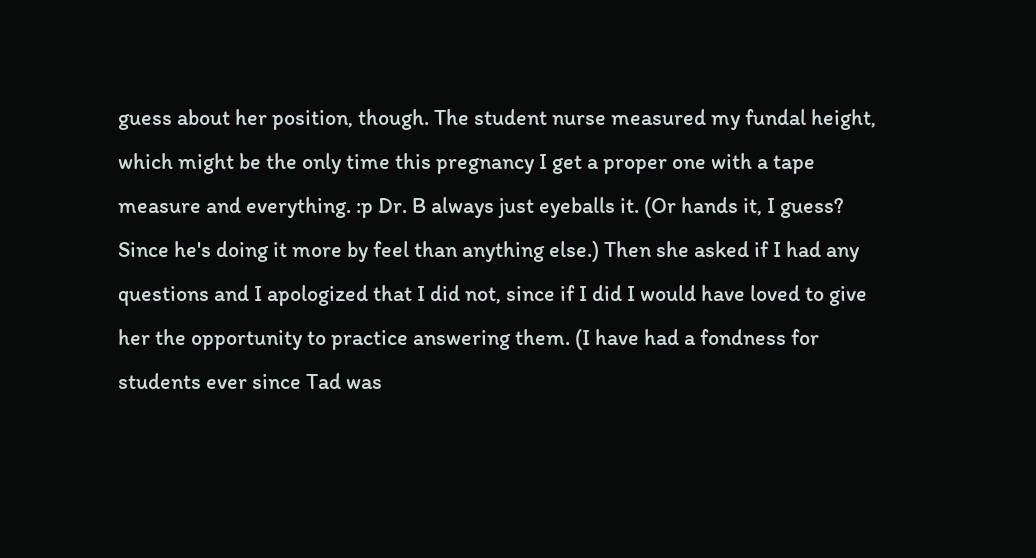guess about her position, though. The student nurse measured my fundal height, which might be the only time this pregnancy I get a proper one with a tape measure and everything. :p Dr. B always just eyeballs it. (Or hands it, I guess? Since he's doing it more by feel than anything else.) Then she asked if I had any questions and I apologized that I did not, since if I did I would have loved to give her the opportunity to practice answering them. (I have had a fondness for students ever since Tad was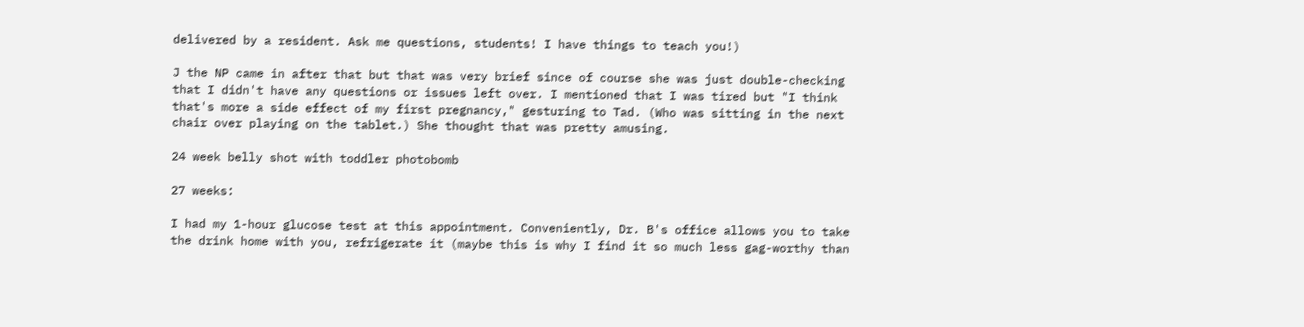delivered by a resident. Ask me questions, students! I have things to teach you!)

J the NP came in after that but that was very brief since of course she was just double-checking that I didn't have any questions or issues left over. I mentioned that I was tired but "I think that's more a side effect of my first pregnancy," gesturing to Tad. (Who was sitting in the next chair over playing on the tablet.) She thought that was pretty amusing.

24 week belly shot with toddler photobomb

27 weeks:

I had my 1-hour glucose test at this appointment. Conveniently, Dr. B's office allows you to take the drink home with you, refrigerate it (maybe this is why I find it so much less gag-worthy than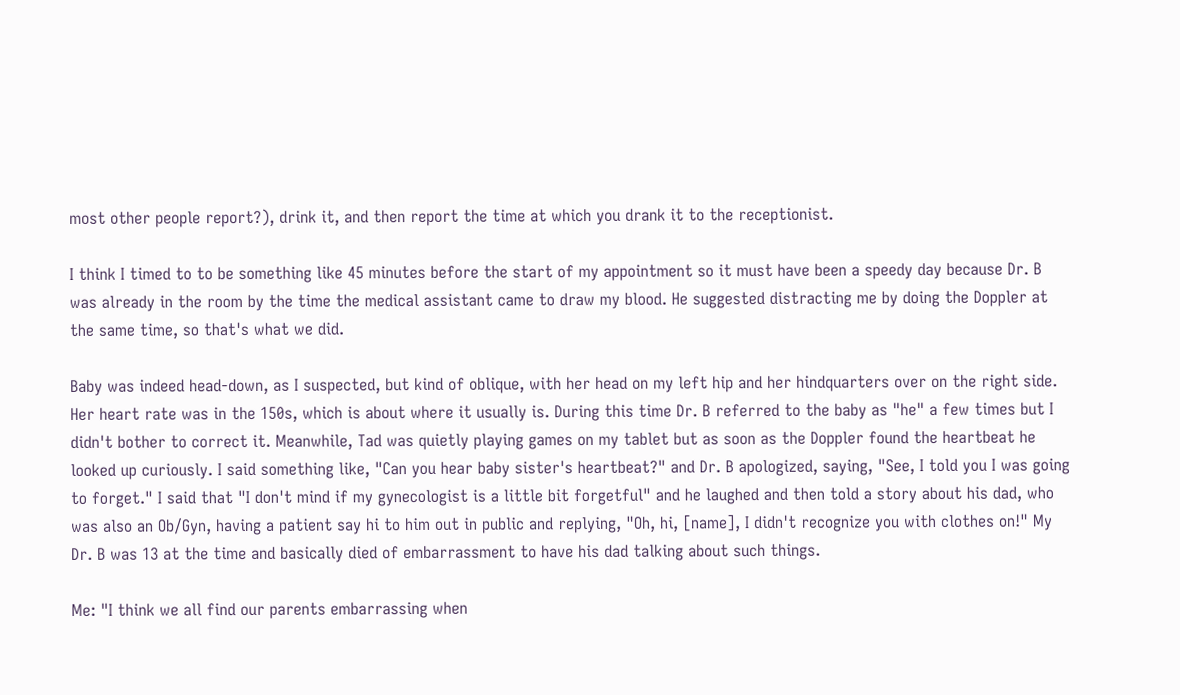most other people report?), drink it, and then report the time at which you drank it to the receptionist.

I think I timed to to be something like 45 minutes before the start of my appointment so it must have been a speedy day because Dr. B was already in the room by the time the medical assistant came to draw my blood. He suggested distracting me by doing the Doppler at the same time, so that's what we did.

Baby was indeed head-down, as I suspected, but kind of oblique, with her head on my left hip and her hindquarters over on the right side. Her heart rate was in the 150s, which is about where it usually is. During this time Dr. B referred to the baby as "he" a few times but I didn't bother to correct it. Meanwhile, Tad was quietly playing games on my tablet but as soon as the Doppler found the heartbeat he looked up curiously. I said something like, "Can you hear baby sister's heartbeat?" and Dr. B apologized, saying, "See, I told you I was going to forget." I said that "I don't mind if my gynecologist is a little bit forgetful" and he laughed and then told a story about his dad, who was also an Ob/Gyn, having a patient say hi to him out in public and replying, "Oh, hi, [name], I didn't recognize you with clothes on!" My Dr. B was 13 at the time and basically died of embarrassment to have his dad talking about such things.

Me: "I think we all find our parents embarrassing when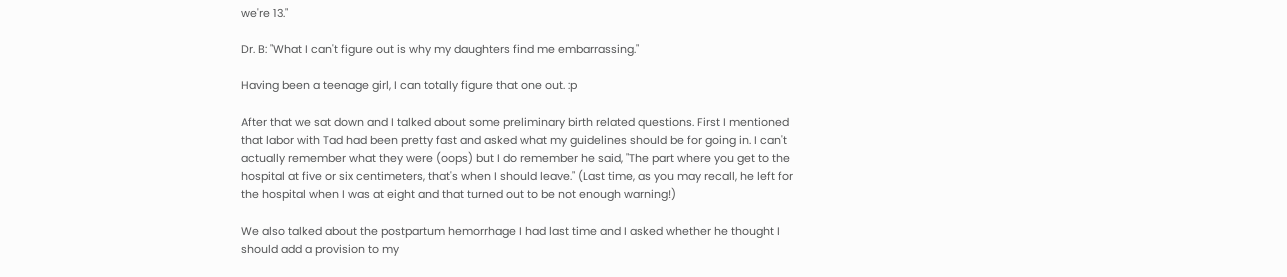we're 13."

Dr. B: "What I can't figure out is why my daughters find me embarrassing."

Having been a teenage girl, I can totally figure that one out. :p

After that we sat down and I talked about some preliminary birth related questions. First I mentioned that labor with Tad had been pretty fast and asked what my guidelines should be for going in. I can't actually remember what they were (oops) but I do remember he said, "The part where you get to the hospital at five or six centimeters, that's when I should leave." (Last time, as you may recall, he left for the hospital when I was at eight and that turned out to be not enough warning!)

We also talked about the postpartum hemorrhage I had last time and I asked whether he thought I should add a provision to my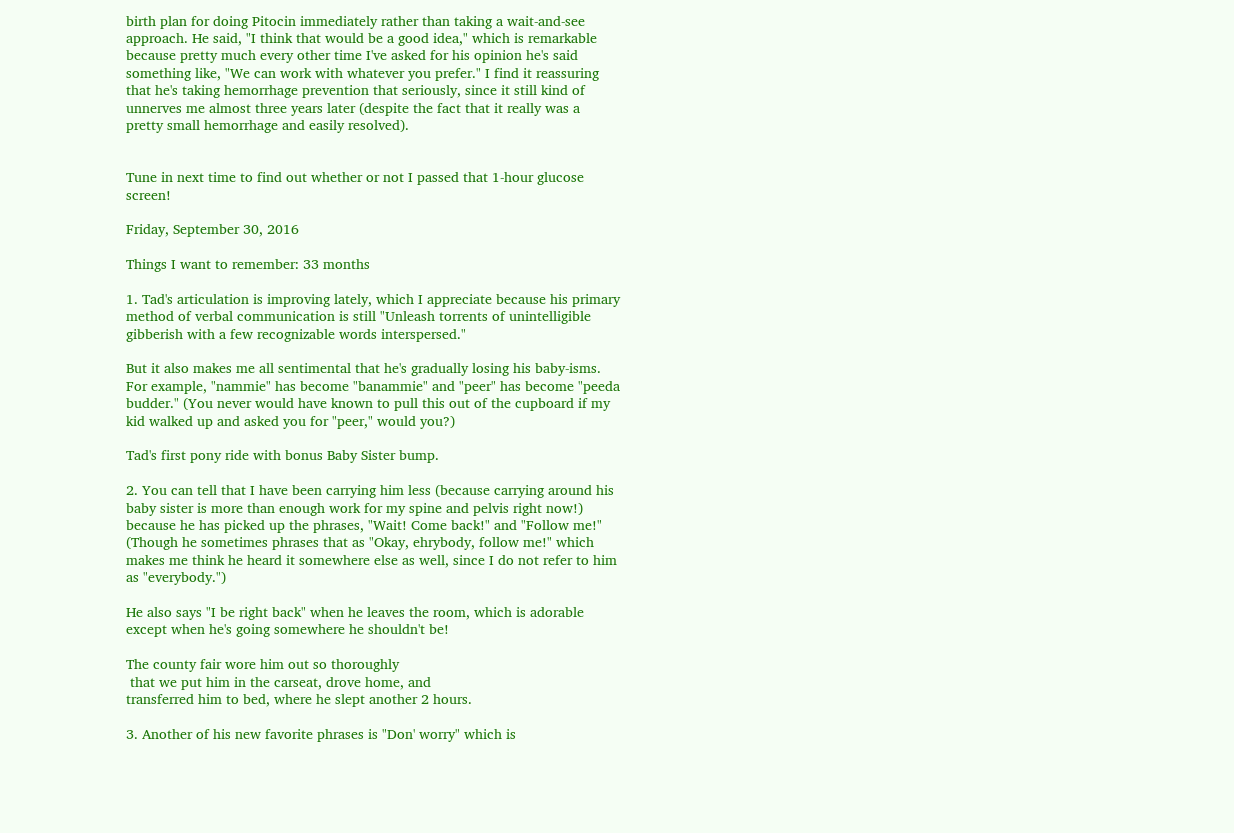birth plan for doing Pitocin immediately rather than taking a wait-and-see approach. He said, "I think that would be a good idea," which is remarkable because pretty much every other time I've asked for his opinion he's said something like, "We can work with whatever you prefer." I find it reassuring that he's taking hemorrhage prevention that seriously, since it still kind of unnerves me almost three years later (despite the fact that it really was a pretty small hemorrhage and easily resolved).


Tune in next time to find out whether or not I passed that 1-hour glucose screen!

Friday, September 30, 2016

Things I want to remember: 33 months

1. Tad's articulation is improving lately, which I appreciate because his primary method of verbal communication is still "Unleash torrents of unintelligible gibberish with a few recognizable words interspersed."

But it also makes me all sentimental that he's gradually losing his baby-isms. For example, "nammie" has become "banammie" and "peer" has become "peeda budder." (You never would have known to pull this out of the cupboard if my kid walked up and asked you for "peer," would you?)

Tad's first pony ride with bonus Baby Sister bump.

2. You can tell that I have been carrying him less (because carrying around his baby sister is more than enough work for my spine and pelvis right now!) because he has picked up the phrases, "Wait! Come back!" and "Follow me!" (Though he sometimes phrases that as "Okay, ehrybody, follow me!" which makes me think he heard it somewhere else as well, since I do not refer to him as "everybody.")

He also says "I be right back" when he leaves the room, which is adorable except when he's going somewhere he shouldn't be!

The county fair wore him out so thoroughly
 that we put him in the carseat, drove home, and
transferred him to bed, where he slept another 2 hours.

3. Another of his new favorite phrases is "Don' worry" which is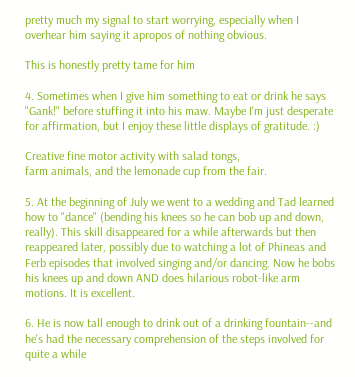pretty much my signal to start worrying, especially when I overhear him saying it apropos of nothing obvious.

This is honestly pretty tame for him

4. Sometimes when I give him something to eat or drink he says "Gank!" before stuffing it into his maw. Maybe I'm just desperate for affirmation, but I enjoy these little displays of gratitude. :)

Creative fine motor activity with salad tongs,
farm animals, and the lemonade cup from the fair.

5. At the beginning of July we went to a wedding and Tad learned how to "dance" (bending his knees so he can bob up and down, really). This skill disappeared for a while afterwards but then reappeared later, possibly due to watching a lot of Phineas and Ferb episodes that involved singing and/or dancing. Now he bobs his knees up and down AND does hilarious robot-like arm motions. It is excellent.

6. He is now tall enough to drink out of a drinking fountain--and he's had the necessary comprehension of the steps involved for quite a while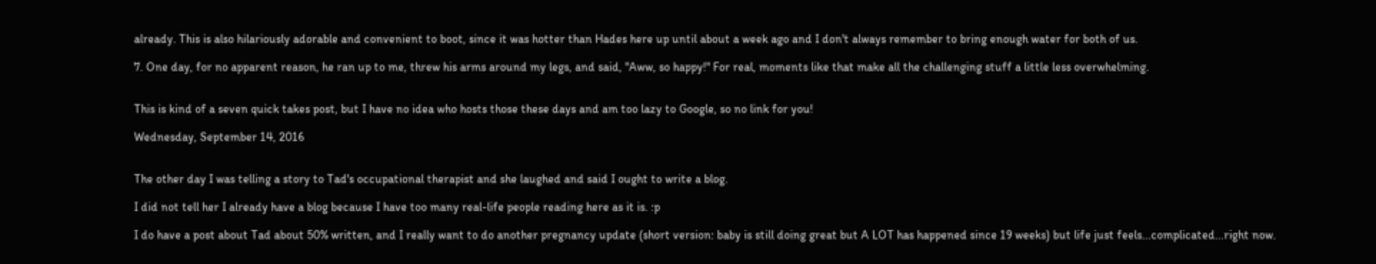already. This is also hilariously adorable and convenient to boot, since it was hotter than Hades here up until about a week ago and I don't always remember to bring enough water for both of us.

7. One day, for no apparent reason, he ran up to me, threw his arms around my legs, and said, "Aww, so happy!" For real, moments like that make all the challenging stuff a little less overwhelming.


This is kind of a seven quick takes post, but I have no idea who hosts those these days and am too lazy to Google, so no link for you!

Wednesday, September 14, 2016


The other day I was telling a story to Tad's occupational therapist and she laughed and said I ought to write a blog.

I did not tell her I already have a blog because I have too many real-life people reading here as it is. :p

I do have a post about Tad about 50% written, and I really want to do another pregnancy update (short version: baby is still doing great but A LOT has happened since 19 weeks) but life just feels...complicated...right now.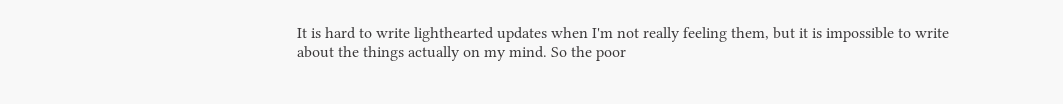It is hard to write lighthearted updates when I'm not really feeling them, but it is impossible to write about the things actually on my mind. So the poor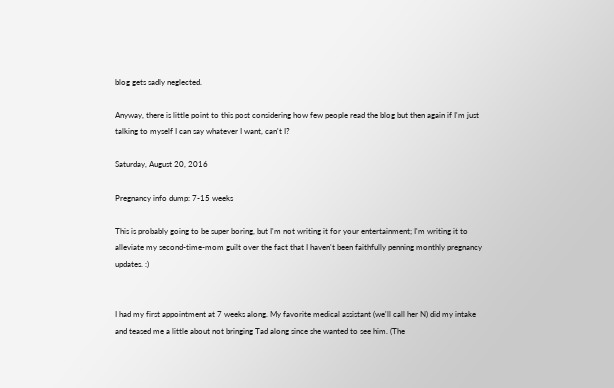blog gets sadly neglected.

Anyway, there is little point to this post considering how few people read the blog but then again if I'm just talking to myself I can say whatever I want, can't I?

Saturday, August 20, 2016

Pregnancy info dump: 7-15 weeks

This is probably going to be super boring, but I'm not writing it for your entertainment; I'm writing it to alleviate my second-time-mom guilt over the fact that I haven't been faithfully penning monthly pregnancy updates. :)


I had my first appointment at 7 weeks along. My favorite medical assistant (we'll call her N) did my intake and teased me a little about not bringing Tad along since she wanted to see him. (The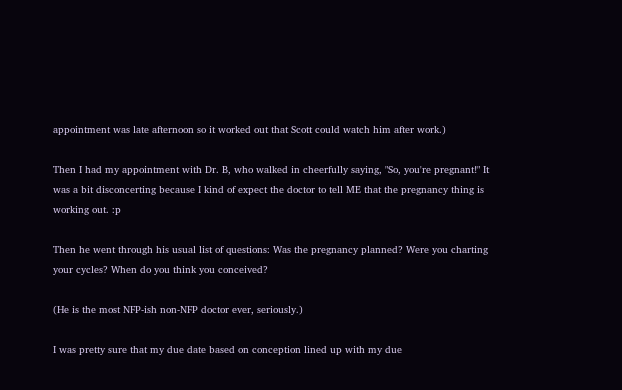appointment was late afternoon so it worked out that Scott could watch him after work.)

Then I had my appointment with Dr. B, who walked in cheerfully saying, "So, you're pregnant!" It was a bit disconcerting because I kind of expect the doctor to tell ME that the pregnancy thing is working out. :p

Then he went through his usual list of questions: Was the pregnancy planned? Were you charting your cycles? When do you think you conceived?

(He is the most NFP-ish non-NFP doctor ever, seriously.)

I was pretty sure that my due date based on conception lined up with my due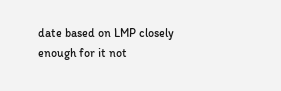date based on LMP closely enough for it not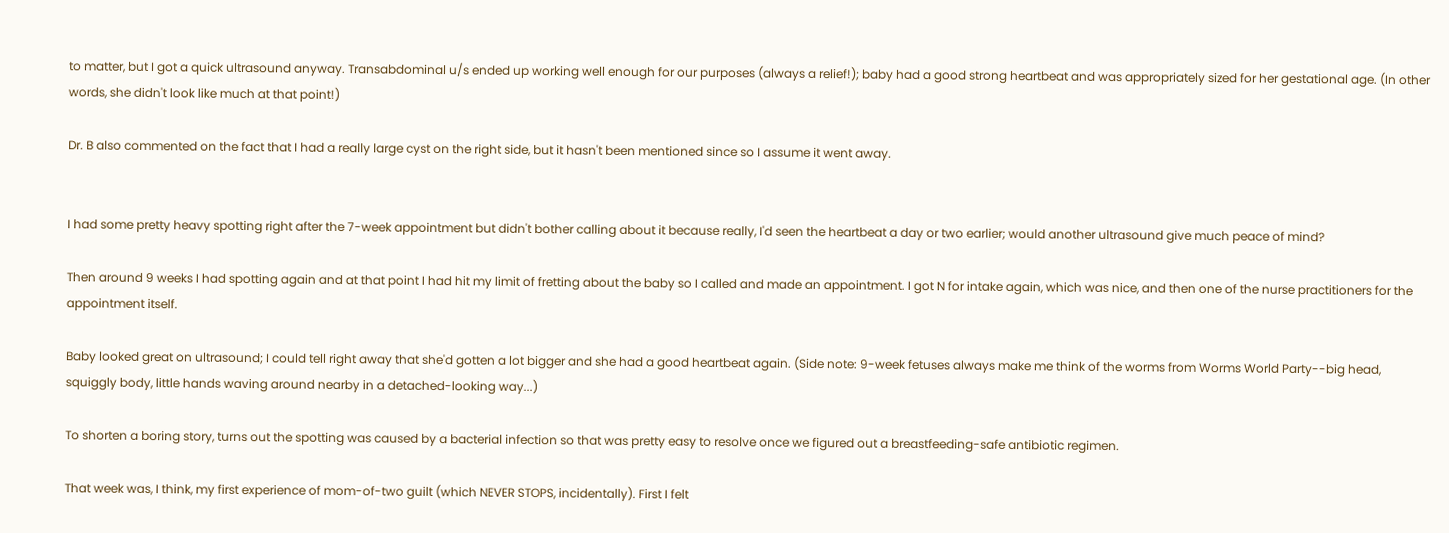to matter, but I got a quick ultrasound anyway. Transabdominal u/s ended up working well enough for our purposes (always a relief!); baby had a good strong heartbeat and was appropriately sized for her gestational age. (In other words, she didn't look like much at that point!)

Dr. B also commented on the fact that I had a really large cyst on the right side, but it hasn't been mentioned since so I assume it went away.


I had some pretty heavy spotting right after the 7-week appointment but didn't bother calling about it because really, I'd seen the heartbeat a day or two earlier; would another ultrasound give much peace of mind?

Then around 9 weeks I had spotting again and at that point I had hit my limit of fretting about the baby so I called and made an appointment. I got N for intake again, which was nice, and then one of the nurse practitioners for the appointment itself.

Baby looked great on ultrasound; I could tell right away that she'd gotten a lot bigger and she had a good heartbeat again. (Side note: 9-week fetuses always make me think of the worms from Worms World Party--big head, squiggly body, little hands waving around nearby in a detached-looking way...)

To shorten a boring story, turns out the spotting was caused by a bacterial infection so that was pretty easy to resolve once we figured out a breastfeeding-safe antibiotic regimen.

That week was, I think, my first experience of mom-of-two guilt (which NEVER STOPS, incidentally). First I felt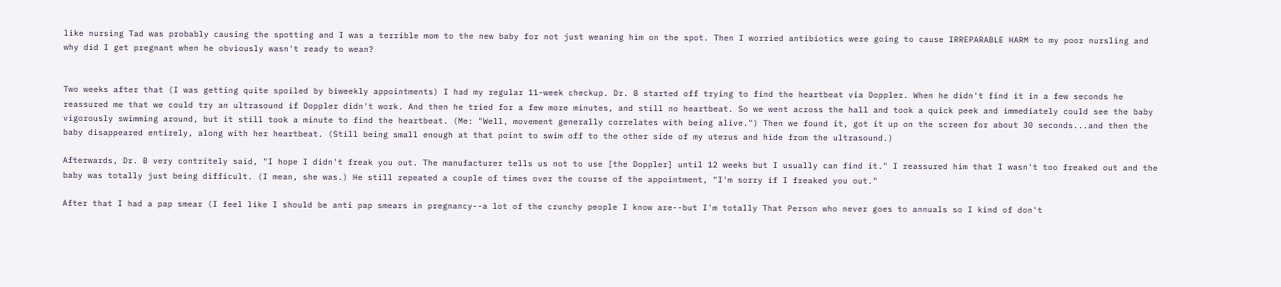like nursing Tad was probably causing the spotting and I was a terrible mom to the new baby for not just weaning him on the spot. Then I worried antibiotics were going to cause IRREPARABLE HARM to my poor nursling and why did I get pregnant when he obviously wasn't ready to wean?


Two weeks after that (I was getting quite spoiled by biweekly appointments) I had my regular 11-week checkup. Dr. B started off trying to find the heartbeat via Doppler. When he didn't find it in a few seconds he reassured me that we could try an ultrasound if Doppler didn't work. And then he tried for a few more minutes, and still no heartbeat. So we went across the hall and took a quick peek and immediately could see the baby vigorously swimming around, but it still took a minute to find the heartbeat. (Me: "Well, movement generally correlates with being alive.") Then we found it, got it up on the screen for about 30 seconds...and then the baby disappeared entirely, along with her heartbeat. (Still being small enough at that point to swim off to the other side of my uterus and hide from the ultrasound.)

Afterwards, Dr. B very contritely said, "I hope I didn't freak you out. The manufacturer tells us not to use [the Doppler] until 12 weeks but I usually can find it." I reassured him that I wasn't too freaked out and the baby was totally just being difficult. (I mean, she was.) He still repeated a couple of times over the course of the appointment, "I'm sorry if I freaked you out."

After that I had a pap smear (I feel like I should be anti pap smears in pregnancy--a lot of the crunchy people I know are--but I'm totally That Person who never goes to annuals so I kind of don't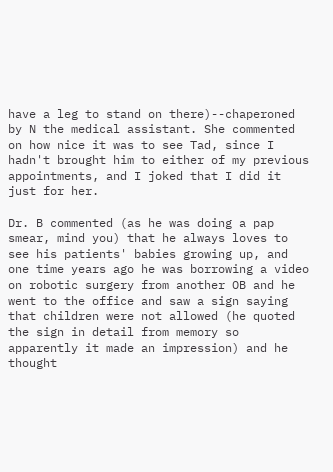have a leg to stand on there)--chaperoned by N the medical assistant. She commented on how nice it was to see Tad, since I hadn't brought him to either of my previous appointments, and I joked that I did it just for her.

Dr. B commented (as he was doing a pap smear, mind you) that he always loves to see his patients' babies growing up, and one time years ago he was borrowing a video on robotic surgery from another OB and he went to the office and saw a sign saying that children were not allowed (he quoted the sign in detail from memory so apparently it made an impression) and he thought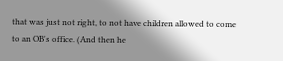that was just not right, to not have children allowed to come to an OB's office. (And then he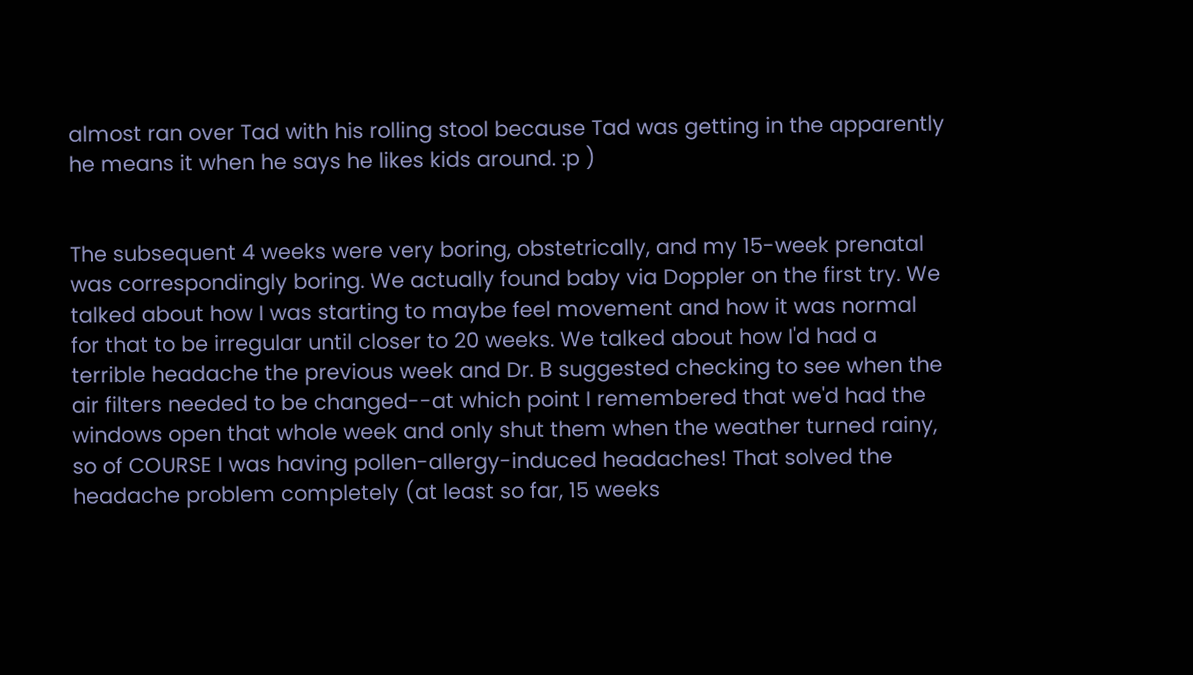almost ran over Tad with his rolling stool because Tad was getting in the apparently he means it when he says he likes kids around. :p )


The subsequent 4 weeks were very boring, obstetrically, and my 15-week prenatal was correspondingly boring. We actually found baby via Doppler on the first try. We talked about how I was starting to maybe feel movement and how it was normal for that to be irregular until closer to 20 weeks. We talked about how I'd had a terrible headache the previous week and Dr. B suggested checking to see when the air filters needed to be changed--at which point I remembered that we'd had the windows open that whole week and only shut them when the weather turned rainy, so of COURSE I was having pollen-allergy-induced headaches! That solved the headache problem completely (at least so far, 15 weeks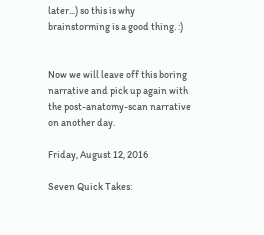later...) so this is why brainstorming is a good thing. :)


Now we will leave off this boring narrative and pick up again with the post-anatomy-scan narrative on another day.

Friday, August 12, 2016

Seven Quick Takes: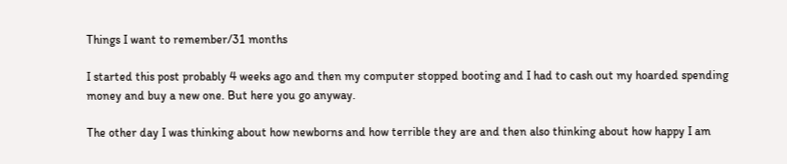Things I want to remember/31 months

I started this post probably 4 weeks ago and then my computer stopped booting and I had to cash out my hoarded spending money and buy a new one. But here you go anyway.

The other day I was thinking about how newborns and how terrible they are and then also thinking about how happy I am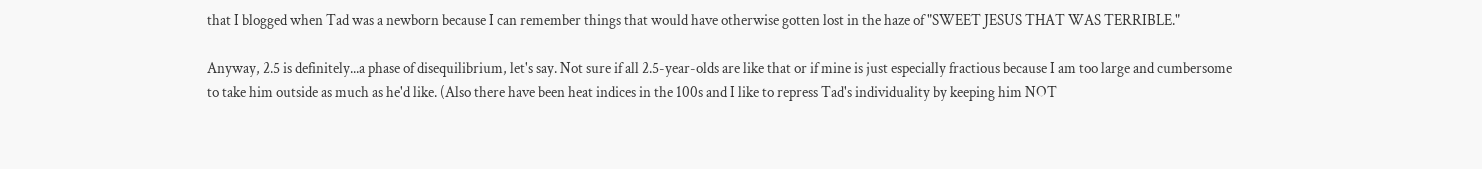that I blogged when Tad was a newborn because I can remember things that would have otherwise gotten lost in the haze of "SWEET JESUS THAT WAS TERRIBLE."

Anyway, 2.5 is definitely...a phase of disequilibrium, let's say. Not sure if all 2.5-year-olds are like that or if mine is just especially fractious because I am too large and cumbersome to take him outside as much as he'd like. (Also there have been heat indices in the 100s and I like to repress Tad's individuality by keeping him NOT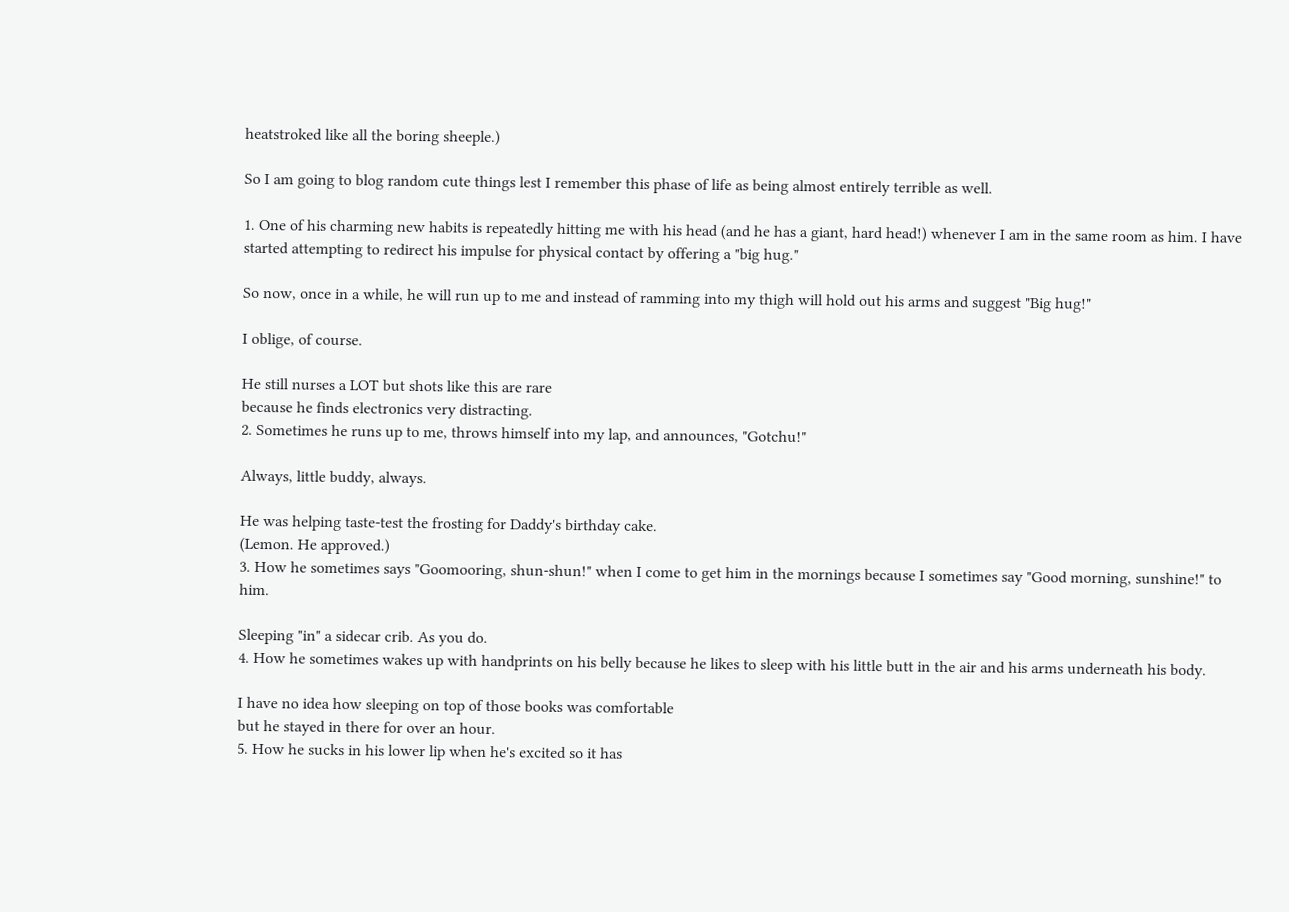heatstroked like all the boring sheeple.)

So I am going to blog random cute things lest I remember this phase of life as being almost entirely terrible as well.

1. One of his charming new habits is repeatedly hitting me with his head (and he has a giant, hard head!) whenever I am in the same room as him. I have started attempting to redirect his impulse for physical contact by offering a "big hug."

So now, once in a while, he will run up to me and instead of ramming into my thigh will hold out his arms and suggest "Big hug!"

I oblige, of course.

He still nurses a LOT but shots like this are rare
because he finds electronics very distracting.
2. Sometimes he runs up to me, throws himself into my lap, and announces, "Gotchu!"

Always, little buddy, always.

He was helping taste-test the frosting for Daddy's birthday cake.
(Lemon. He approved.)
3. How he sometimes says "Goomooring, shun-shun!" when I come to get him in the mornings because I sometimes say "Good morning, sunshine!" to him.

Sleeping "in" a sidecar crib. As you do.
4. How he sometimes wakes up with handprints on his belly because he likes to sleep with his little butt in the air and his arms underneath his body.

I have no idea how sleeping on top of those books was comfortable
but he stayed in there for over an hour.
5. How he sucks in his lower lip when he's excited so it has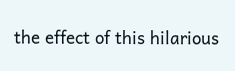the effect of this hilarious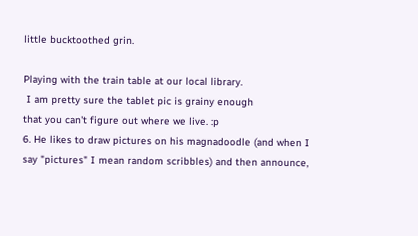little bucktoothed grin.

Playing with the train table at our local library.
 I am pretty sure the tablet pic is grainy enough
that you can't figure out where we live. :p
6. He likes to draw pictures on his magnadoodle (and when I say "pictures" I mean random scribbles) and then announce,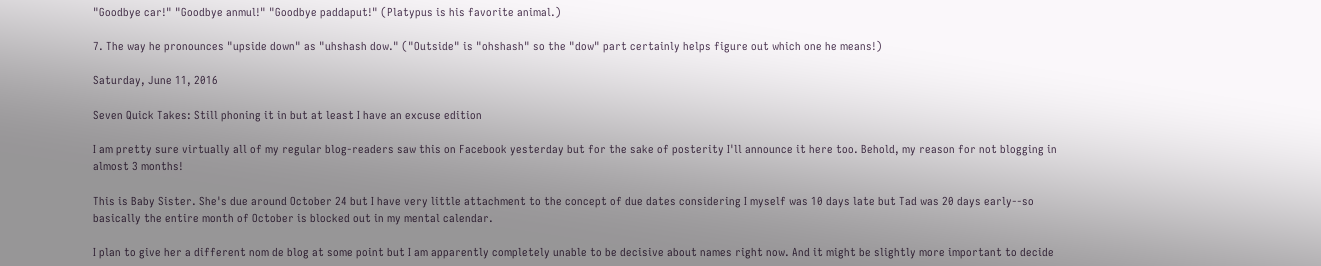"Goodbye car!" "Goodbye anmul!" "Goodbye paddaput!" (Platypus is his favorite animal.)

7. The way he pronounces "upside down" as "uhshash dow." ("Outside" is "ohshash" so the "dow" part certainly helps figure out which one he means!)

Saturday, June 11, 2016

Seven Quick Takes: Still phoning it in but at least I have an excuse edition

I am pretty sure virtually all of my regular blog-readers saw this on Facebook yesterday but for the sake of posterity I'll announce it here too. Behold, my reason for not blogging in almost 3 months!

This is Baby Sister. She's due around October 24 but I have very little attachment to the concept of due dates considering I myself was 10 days late but Tad was 20 days early--so basically the entire month of October is blocked out in my mental calendar.

I plan to give her a different nom de blog at some point but I am apparently completely unable to be decisive about names right now. And it might be slightly more important to decide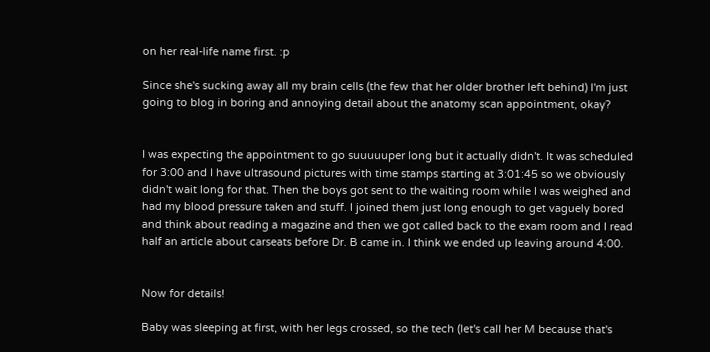on her real-life name first. :p

Since she's sucking away all my brain cells (the few that her older brother left behind) I'm just going to blog in boring and annoying detail about the anatomy scan appointment, okay?


I was expecting the appointment to go suuuuuper long but it actually didn't. It was scheduled for 3:00 and I have ultrasound pictures with time stamps starting at 3:01:45 so we obviously didn't wait long for that. Then the boys got sent to the waiting room while I was weighed and had my blood pressure taken and stuff. I joined them just long enough to get vaguely bored and think about reading a magazine and then we got called back to the exam room and I read half an article about carseats before Dr. B came in. I think we ended up leaving around 4:00.


Now for details!

Baby was sleeping at first, with her legs crossed, so the tech (let's call her M because that's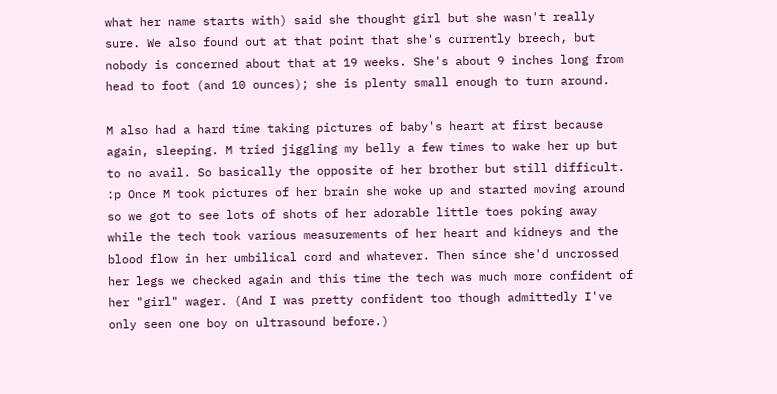what her name starts with) said she thought girl but she wasn't really sure. We also found out at that point that she's currently breech, but nobody is concerned about that at 19 weeks. She's about 9 inches long from head to foot (and 10 ounces); she is plenty small enough to turn around.

M also had a hard time taking pictures of baby's heart at first because again, sleeping. M tried jiggling my belly a few times to wake her up but to no avail. So basically the opposite of her brother but still difficult. :p Once M took pictures of her brain she woke up and started moving around so we got to see lots of shots of her adorable little toes poking away while the tech took various measurements of her heart and kidneys and the blood flow in her umbilical cord and whatever. Then since she'd uncrossed her legs we checked again and this time the tech was much more confident of her "girl" wager. (And I was pretty confident too though admittedly I've only seen one boy on ultrasound before.)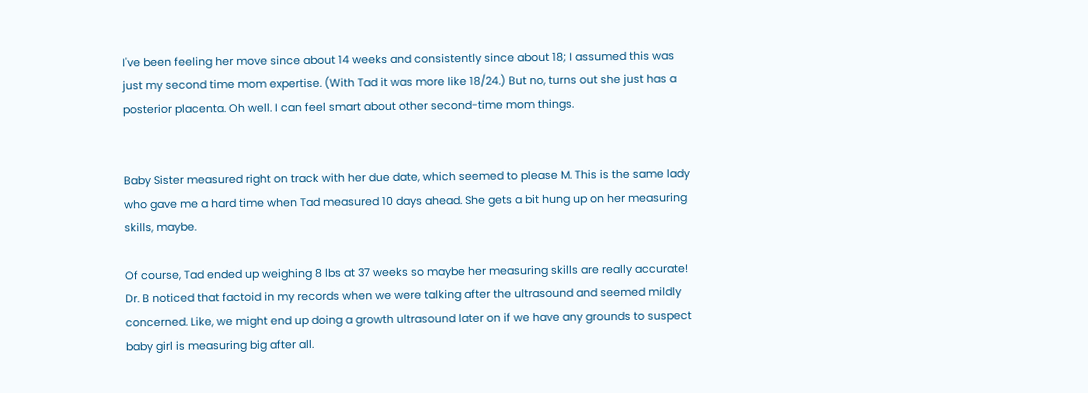I've been feeling her move since about 14 weeks and consistently since about 18; I assumed this was just my second time mom expertise. (With Tad it was more like 18/24.) But no, turns out she just has a posterior placenta. Oh well. I can feel smart about other second-time mom things.


Baby Sister measured right on track with her due date, which seemed to please M. This is the same lady who gave me a hard time when Tad measured 10 days ahead. She gets a bit hung up on her measuring skills, maybe.

Of course, Tad ended up weighing 8 lbs at 37 weeks so maybe her measuring skills are really accurate! Dr. B noticed that factoid in my records when we were talking after the ultrasound and seemed mildly concerned. Like, we might end up doing a growth ultrasound later on if we have any grounds to suspect baby girl is measuring big after all.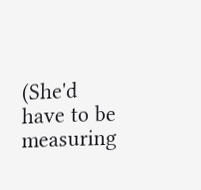(She'd have to be measuring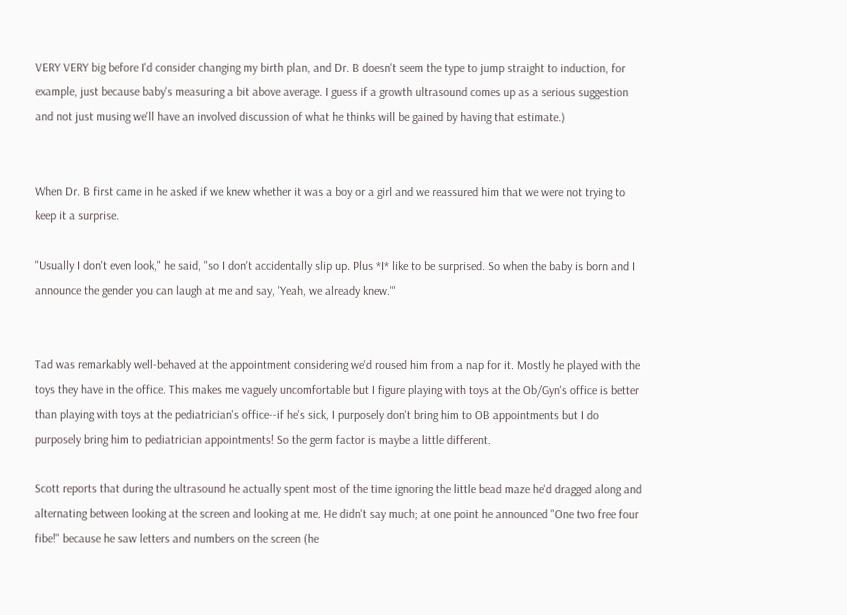VERY VERY big before I'd consider changing my birth plan, and Dr. B doesn't seem the type to jump straight to induction, for example, just because baby's measuring a bit above average. I guess if a growth ultrasound comes up as a serious suggestion and not just musing we'll have an involved discussion of what he thinks will be gained by having that estimate.)


When Dr. B first came in he asked if we knew whether it was a boy or a girl and we reassured him that we were not trying to keep it a surprise.

"Usually I don't even look," he said, "so I don't accidentally slip up. Plus *I* like to be surprised. So when the baby is born and I announce the gender you can laugh at me and say, 'Yeah, we already knew.'"


Tad was remarkably well-behaved at the appointment considering we'd roused him from a nap for it. Mostly he played with the toys they have in the office. This makes me vaguely uncomfortable but I figure playing with toys at the Ob/Gyn's office is better than playing with toys at the pediatrician's office--if he's sick, I purposely don't bring him to OB appointments but I do purposely bring him to pediatrician appointments! So the germ factor is maybe a little different.

Scott reports that during the ultrasound he actually spent most of the time ignoring the little bead maze he'd dragged along and alternating between looking at the screen and looking at me. He didn't say much; at one point he announced "One two free four fibe!" because he saw letters and numbers on the screen (he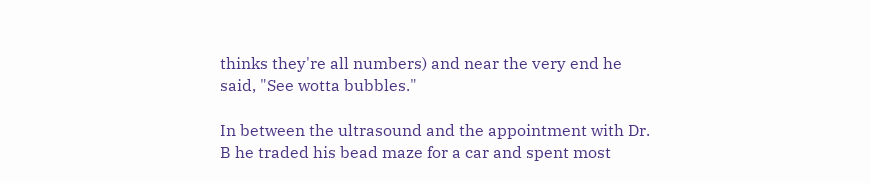thinks they're all numbers) and near the very end he said, "See wotta bubbles."

In between the ultrasound and the appointment with Dr. B he traded his bead maze for a car and spent most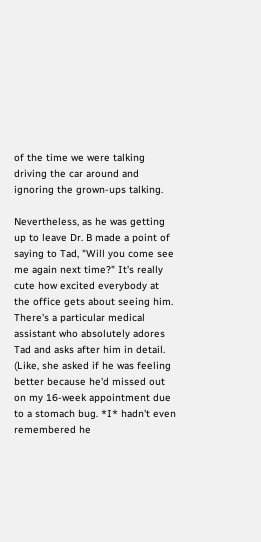of the time we were talking driving the car around and ignoring the grown-ups talking.

Nevertheless, as he was getting up to leave Dr. B made a point of saying to Tad, "Will you come see me again next time?" It's really cute how excited everybody at the office gets about seeing him. There's a particular medical assistant who absolutely adores Tad and asks after him in detail. (Like, she asked if he was feeling better because he'd missed out on my 16-week appointment due to a stomach bug. *I* hadn't even remembered he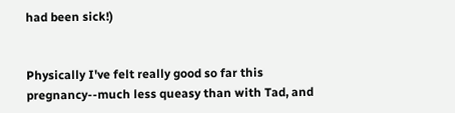had been sick!)


Physically I've felt really good so far this pregnancy--much less queasy than with Tad, and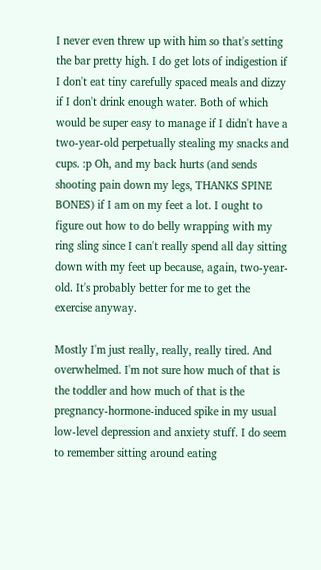I never even threw up with him so that's setting the bar pretty high. I do get lots of indigestion if I don't eat tiny carefully spaced meals and dizzy if I don't drink enough water. Both of which would be super easy to manage if I didn't have a two-year-old perpetually stealing my snacks and cups. :p Oh, and my back hurts (and sends shooting pain down my legs, THANKS SPINE BONES) if I am on my feet a lot. I ought to figure out how to do belly wrapping with my ring sling since I can't really spend all day sitting down with my feet up because, again, two-year-old. It's probably better for me to get the exercise anyway.

Mostly I'm just really, really, really tired. And overwhelmed. I'm not sure how much of that is the toddler and how much of that is the pregnancy-hormone-induced spike in my usual low-level depression and anxiety stuff. I do seem to remember sitting around eating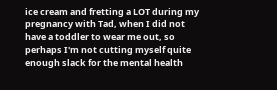ice cream and fretting a LOT during my pregnancy with Tad, when I did not have a toddler to wear me out, so perhaps I'm not cutting myself quite enough slack for the mental health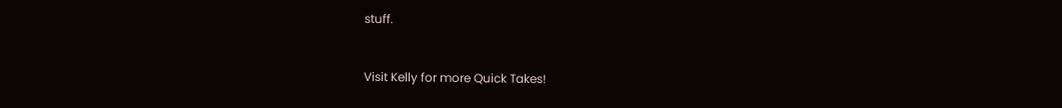stuff.


Visit Kelly for more Quick Takes!